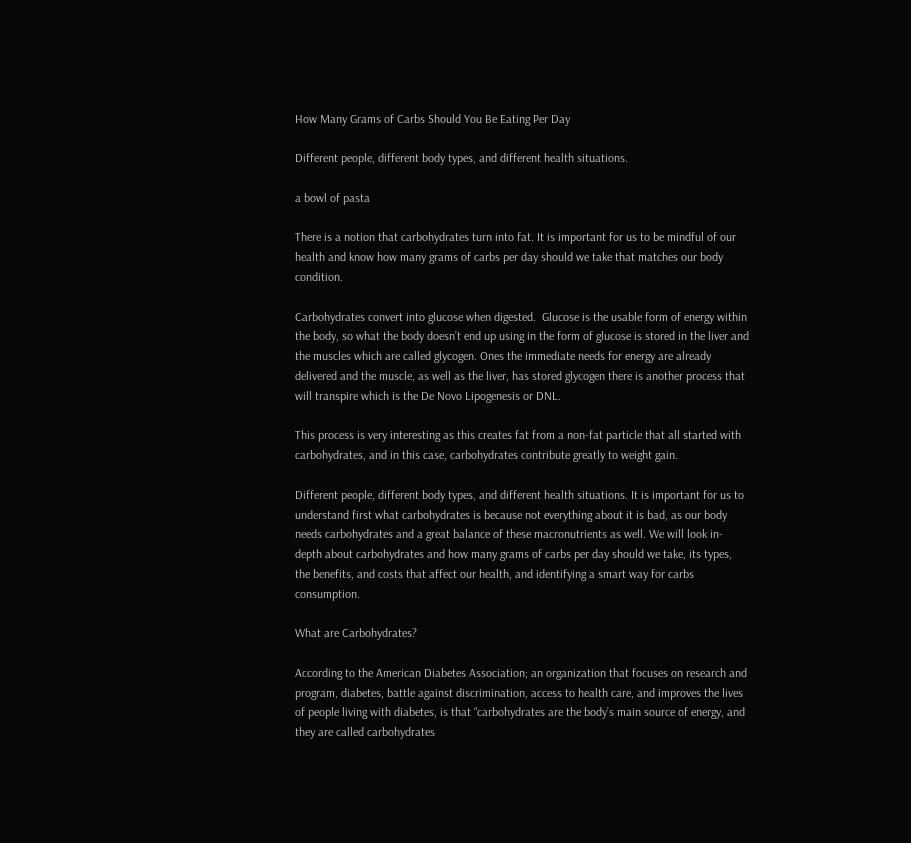How Many Grams of Carbs Should You Be Eating Per Day

Different people, different body types, and different health situations.

a bowl of pasta

There is a notion that carbohydrates turn into fat. It is important for us to be mindful of our health and know how many grams of carbs per day should we take that matches our body condition.

Carbohydrates convert into glucose when digested.  Glucose is the usable form of energy within the body, so what the body doesn’t end up using in the form of glucose is stored in the liver and the muscles which are called glycogen. Ones the immediate needs for energy are already delivered and the muscle, as well as the liver, has stored glycogen there is another process that will transpire which is the De Novo Lipogenesis or DNL.

This process is very interesting as this creates fat from a non-fat particle that all started with carbohydrates, and in this case, carbohydrates contribute greatly to weight gain.

Different people, different body types, and different health situations. It is important for us to understand first what carbohydrates is because not everything about it is bad, as our body needs carbohydrates and a great balance of these macronutrients as well. We will look in-depth about carbohydrates and how many grams of carbs per day should we take, its types, the benefits, and costs that affect our health, and identifying a smart way for carbs consumption.

What are Carbohydrates?

According to the American Diabetes Association; an organization that focuses on research and program, diabetes, battle against discrimination, access to health care, and improves the lives of people living with diabetes, is that “carbohydrates are the body’s main source of energy, and they are called carbohydrates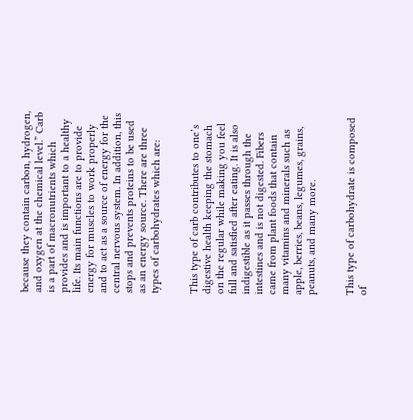because they contain carbon, hydrogen, and oxygen at the chemical level.” Carb is a part of macronutrients which provides and is important to a healthy life. Its main functions are to provide energy for muscles to work properly and to act as a source of energy for the central nervous system. In addition, this stops and prevents proteins to be used as an energy source. There are three types of carbohydrates which are:


This type of carb contributes to one’s digestive health keeping the stomach on the regular while making you feel full and satisfied after eating. It is also indigestible as it passes through the intestines and is not digested. Fibers came from plant foods that contain many vitamins and minerals such as apple, berries, beans, legumes, grains, peanuts, and many more.


This type of carbohydrate is composed of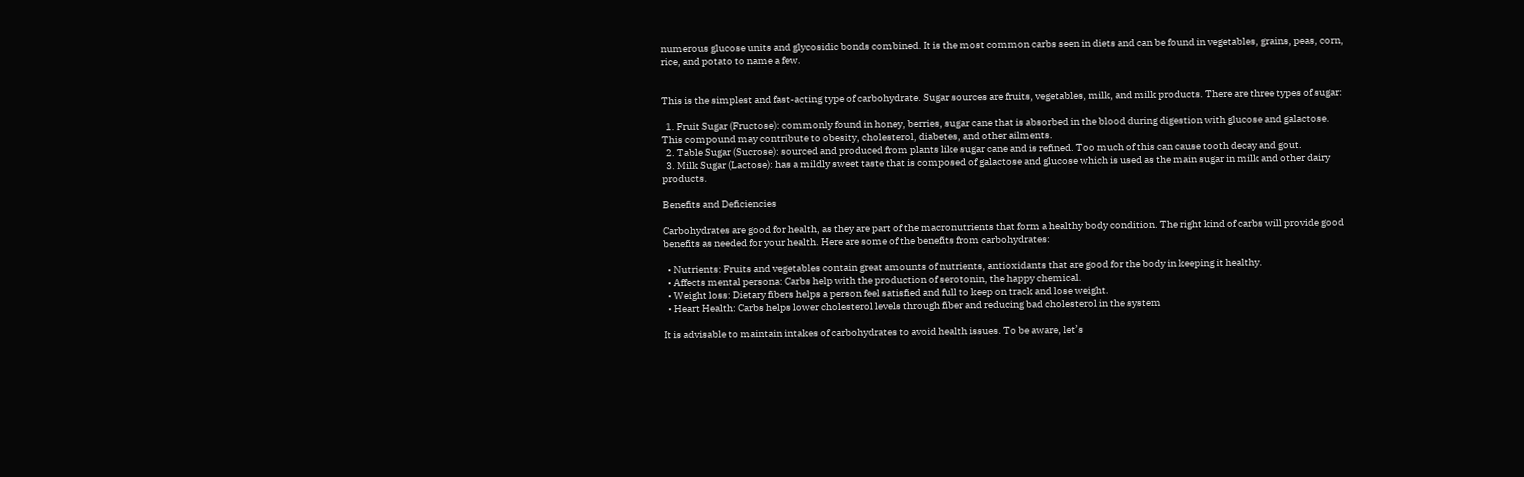numerous glucose units and glycosidic bonds combined. It is the most common carbs seen in diets and can be found in vegetables, grains, peas, corn, rice, and potato to name a few.


This is the simplest and fast-acting type of carbohydrate. Sugar sources are fruits, vegetables, milk, and milk products. There are three types of sugar:

  1. Fruit Sugar (Fructose): commonly found in honey, berries, sugar cane that is absorbed in the blood during digestion with glucose and galactose. This compound may contribute to obesity, cholesterol, diabetes, and other ailments.
  2. Table Sugar (Sucrose): sourced and produced from plants like sugar cane and is refined. Too much of this can cause tooth decay and gout.
  3. Milk Sugar (Lactose): has a mildly sweet taste that is composed of galactose and glucose which is used as the main sugar in milk and other dairy products.

Benefits and Deficiencies

Carbohydrates are good for health, as they are part of the macronutrients that form a healthy body condition. The right kind of carbs will provide good benefits as needed for your health. Here are some of the benefits from carbohydrates:

  • Nutrients: Fruits and vegetables contain great amounts of nutrients, antioxidants that are good for the body in keeping it healthy.
  • Affects mental persona: Carbs help with the production of serotonin, the happy chemical.
  • Weight loss: Dietary fibers helps a person feel satisfied and full to keep on track and lose weight.
  • Heart Health: Carbs helps lower cholesterol levels through fiber and reducing bad cholesterol in the system

It is advisable to maintain intakes of carbohydrates to avoid health issues. To be aware, let’s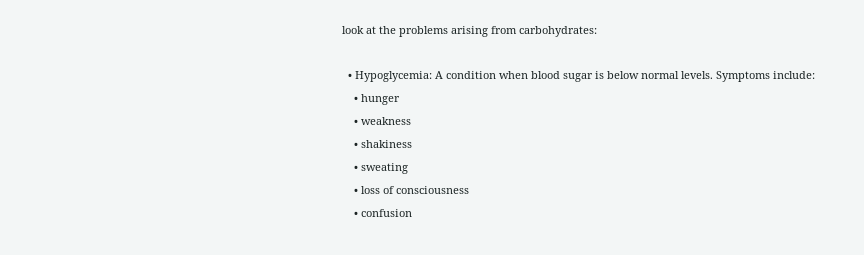look at the problems arising from carbohydrates:

  • Hypoglycemia: A condition when blood sugar is below normal levels. Symptoms include:
    • hunger
    • weakness
    • shakiness
    • sweating
    • loss of consciousness
    • confusion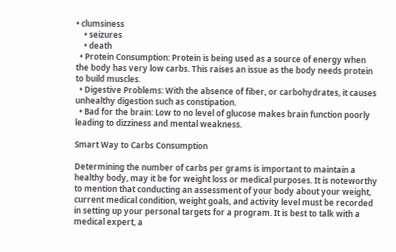• clumsiness
    • seizures
    • death
  • Protein Consumption: Protein is being used as a source of energy when the body has very low carbs. This raises an issue as the body needs protein to build muscles.
  • Digestive Problems: With the absence of fiber, or carbohydrates, it causes unhealthy digestion such as constipation.
  • Bad for the brain: Low to no level of glucose makes brain function poorly leading to dizziness and mental weakness.

Smart Way to Carbs Consumption

Determining the number of carbs per grams is important to maintain a healthy body, may it be for weight loss or medical purposes. It is noteworthy to mention that conducting an assessment of your body about your weight, current medical condition, weight goals, and activity level must be recorded in setting up your personal targets for a program. It is best to talk with a medical expert, a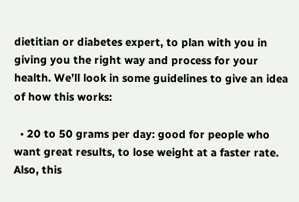dietitian or diabetes expert, to plan with you in giving you the right way and process for your health. We’ll look in some guidelines to give an idea of how this works:

  • 20 to 50 grams per day: good for people who want great results, to lose weight at a faster rate. Also, this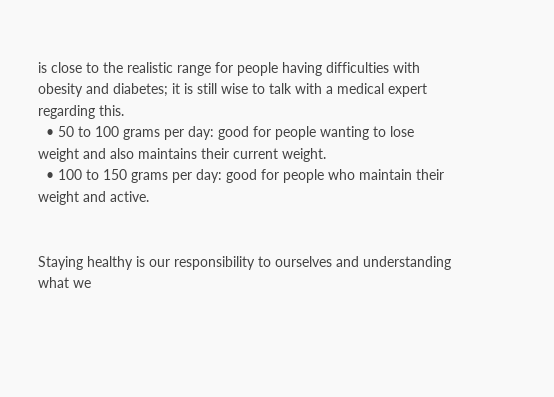is close to the realistic range for people having difficulties with obesity and diabetes; it is still wise to talk with a medical expert regarding this.
  • 50 to 100 grams per day: good for people wanting to lose weight and also maintains their current weight.
  • 100 to 150 grams per day: good for people who maintain their weight and active.


Staying healthy is our responsibility to ourselves and understanding what we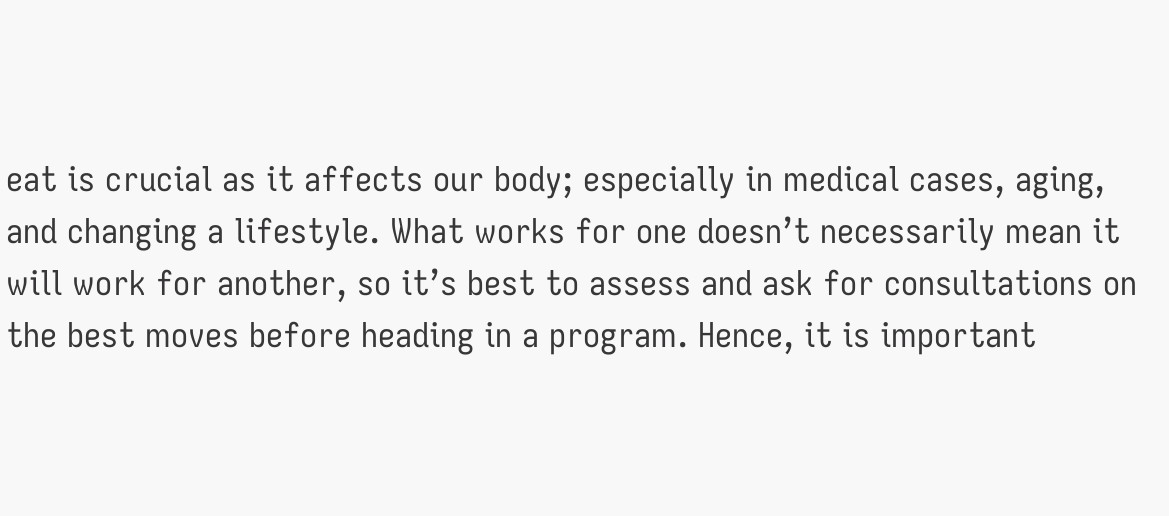eat is crucial as it affects our body; especially in medical cases, aging, and changing a lifestyle. What works for one doesn’t necessarily mean it will work for another, so it’s best to assess and ask for consultations on the best moves before heading in a program. Hence, it is important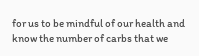for us to be mindful of our health and know the number of carbs that we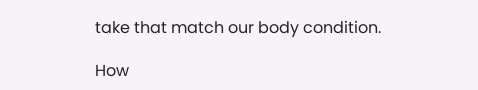take that match our body condition.

How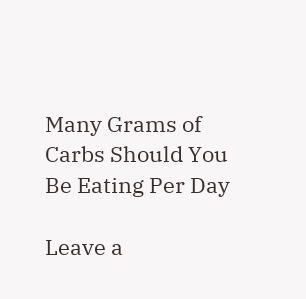Many Grams of Carbs Should You Be Eating Per Day

Leave a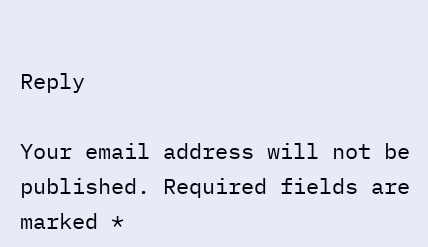Reply

Your email address will not be published. Required fields are marked *